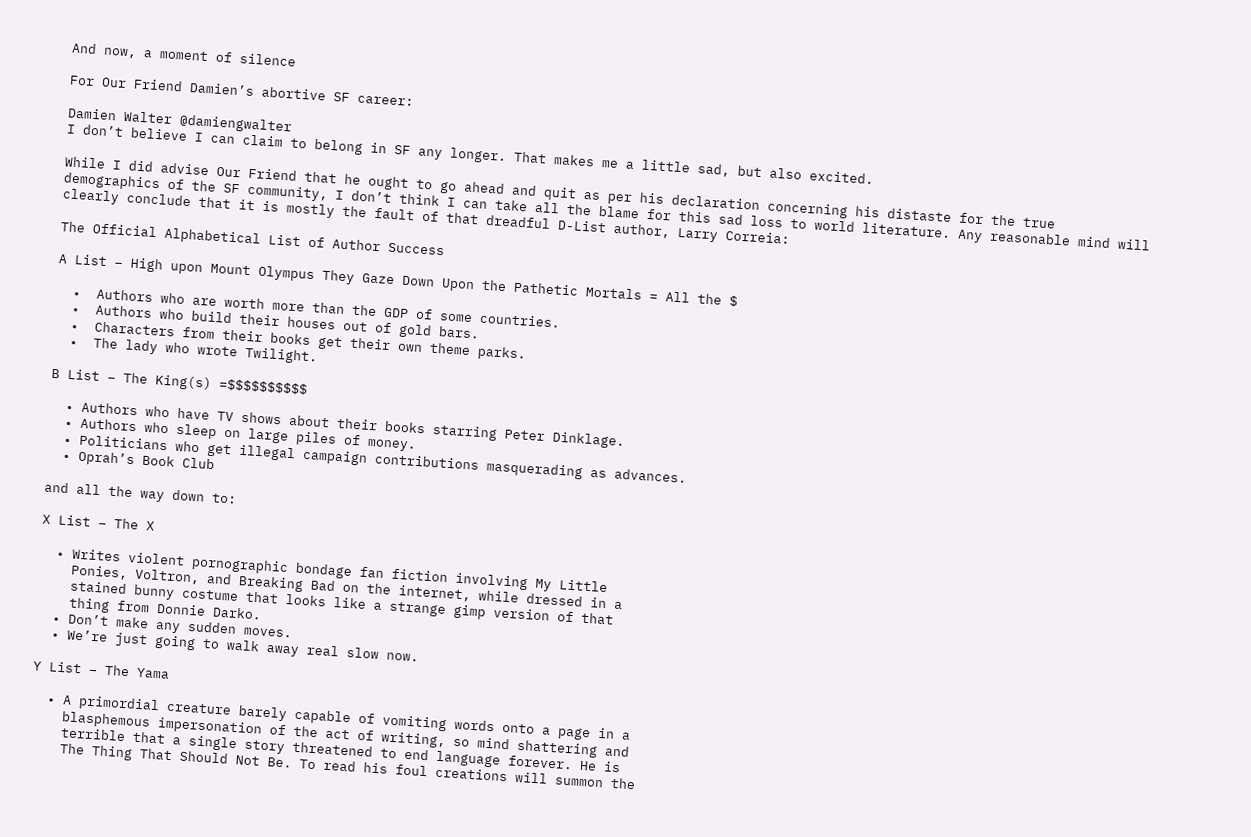And now, a moment of silence

For Our Friend Damien’s abortive SF career:

Damien Walter @damiengwalter
I don’t believe I can claim to belong in SF any longer. That makes me a little sad, but also excited.

While I did advise Our Friend that he ought to go ahead and quit as per his declaration concerning his distaste for the true demographics of the SF community, I don’t think I can take all the blame for this sad loss to world literature. Any reasonable mind will clearly conclude that it is mostly the fault of that dreadful D-List author, Larry Correia:

The Official Alphabetical List of Author Success

A List – High upon Mount Olympus They Gaze Down Upon the Pathetic Mortals = All the $

  •  Authors who are worth more than the GDP of some countries.
  •  Authors who build their houses out of gold bars.
  •  Characters from their books get their own theme parks.
  •  The lady who wrote Twilight.

B List – The King(s) =$$$$$$$$$$

  • Authors who have TV shows about their books starring Peter Dinklage.
  • Authors who sleep on large piles of money.
  • Politicians who get illegal campaign contributions masquerading as advances.
  • Oprah’s Book Club

and all the way down to:

X List – The X

  • Writes violent pornographic bondage fan fiction involving My Little
    Ponies, Voltron, and Breaking Bad on the internet, while dressed in a
    stained bunny costume that looks like a strange gimp version of that
    thing from Donnie Darko.
  • Don’t make any sudden moves.
  • We’re just going to walk away real slow now.

Y List – The Yama

  • A primordial creature barely capable of vomiting words onto a page in a
    blasphemous impersonation of the act of writing, so mind shattering and
    terrible that a single story threatened to end language forever. He is
    The Thing That Should Not Be. To read his foul creations will summon the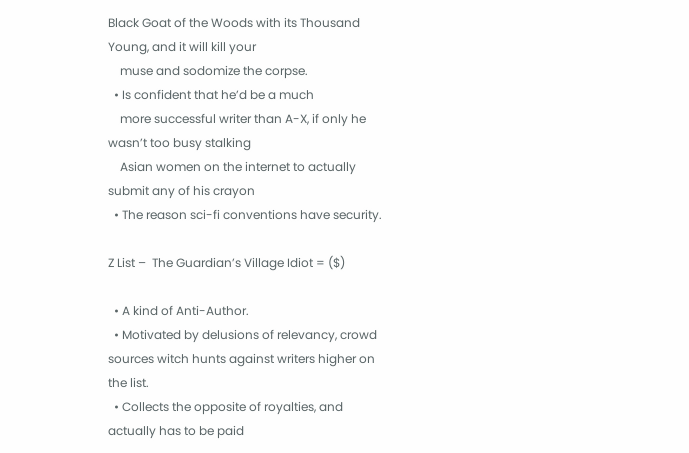Black Goat of the Woods with its Thousand Young, and it will kill your
    muse and sodomize the corpse.
  • Is confident that he’d be a much
    more successful writer than A-X, if only he wasn’t too busy stalking
    Asian women on the internet to actually submit any of his crayon
  • The reason sci-fi conventions have security.

Z List –  The Guardian’s Village Idiot = ($)

  • A kind of Anti-Author.
  • Motivated by delusions of relevancy, crowd sources witch hunts against writers higher on the list.
  • Collects the opposite of royalties, and actually has to be paid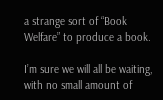a strange sort of “Book Welfare” to produce a book.

I’m sure we will all be waiting, with no small amount of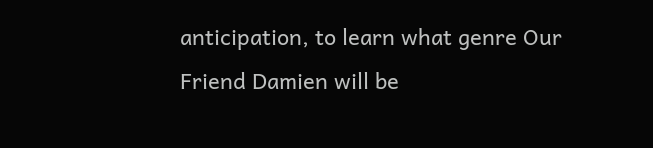anticipation, to learn what genre Our Friend Damien will be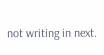not writing in next.